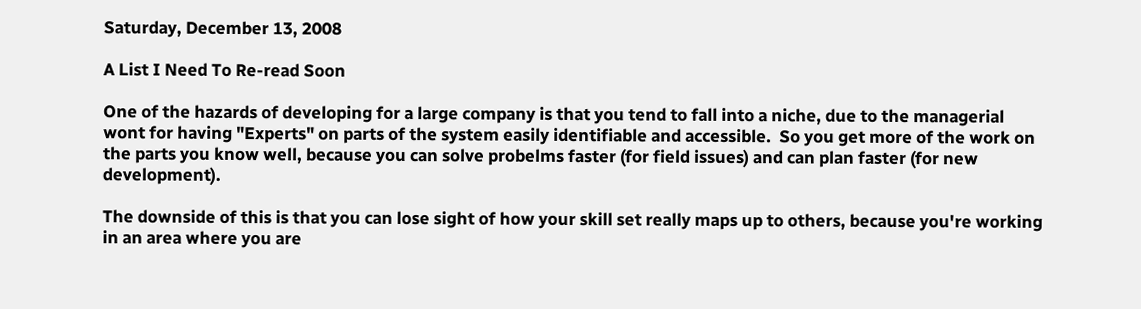Saturday, December 13, 2008

A List I Need To Re-read Soon

One of the hazards of developing for a large company is that you tend to fall into a niche, due to the managerial wont for having "Experts" on parts of the system easily identifiable and accessible.  So you get more of the work on the parts you know well, because you can solve probelms faster (for field issues) and can plan faster (for new development).

The downside of this is that you can lose sight of how your skill set really maps up to others, because you're working in an area where you are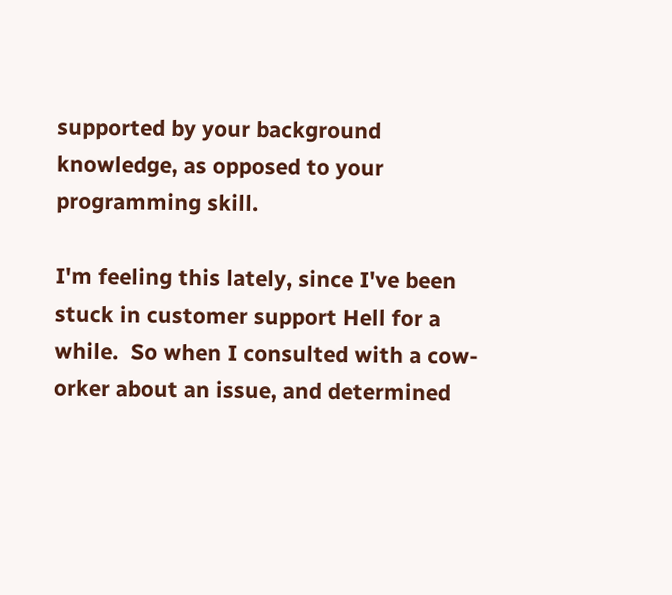supported by your background knowledge, as opposed to your programming skill.

I'm feeling this lately, since I've been stuck in customer support Hell for a while.  So when I consulted with a cow-orker about an issue, and determined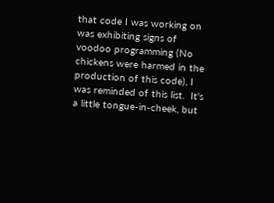that code I was working on was exhibiting signs of voodoo programming (No chickens were harmed in the production of this code), I was reminded of this list.  It's a little tongue-in-cheek, but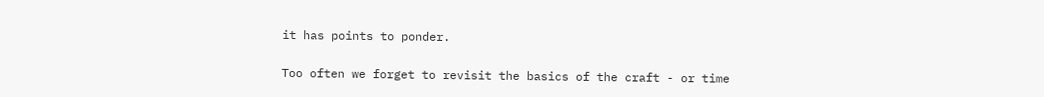it has points to ponder.

Too often we forget to revisit the basics of the craft - or time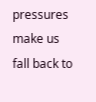pressures make us fall back to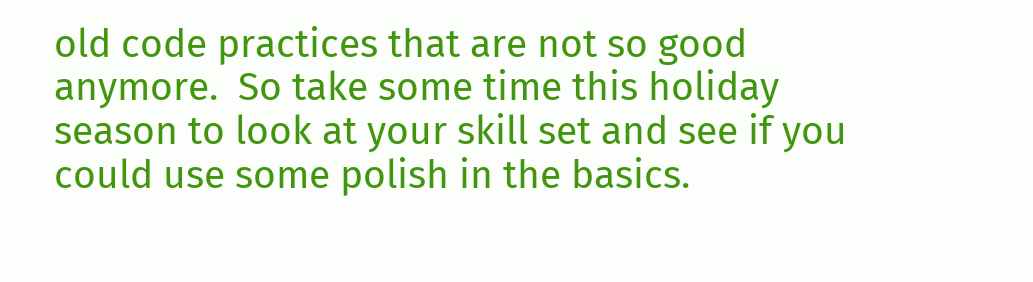old code practices that are not so good anymore.  So take some time this holiday season to look at your skill set and see if you could use some polish in the basics.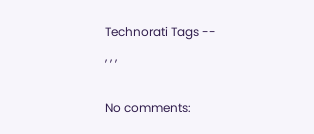Technorati Tags --
, , ,

No comments: